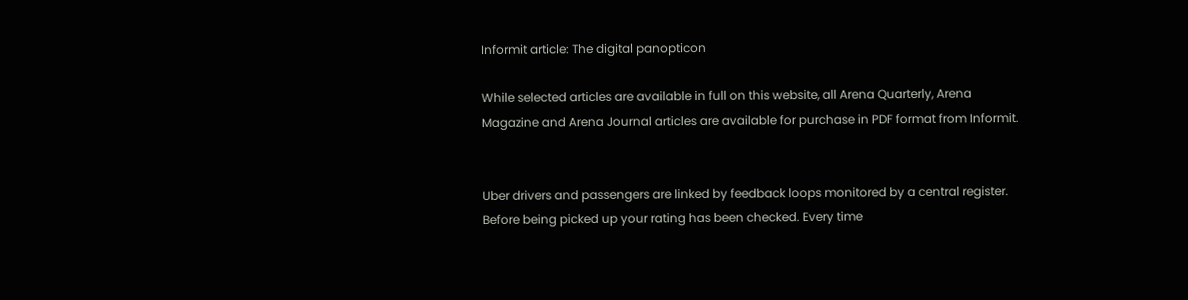Informit article: The digital panopticon

While selected articles are available in full on this website, all Arena Quarterly, Arena Magazine and Arena Journal articles are available for purchase in PDF format from Informit.


Uber drivers and passengers are linked by feedback loops monitored by a central register. Before being picked up your rating has been checked. Every time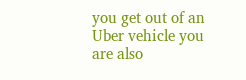you get out of an Uber vehicle you are also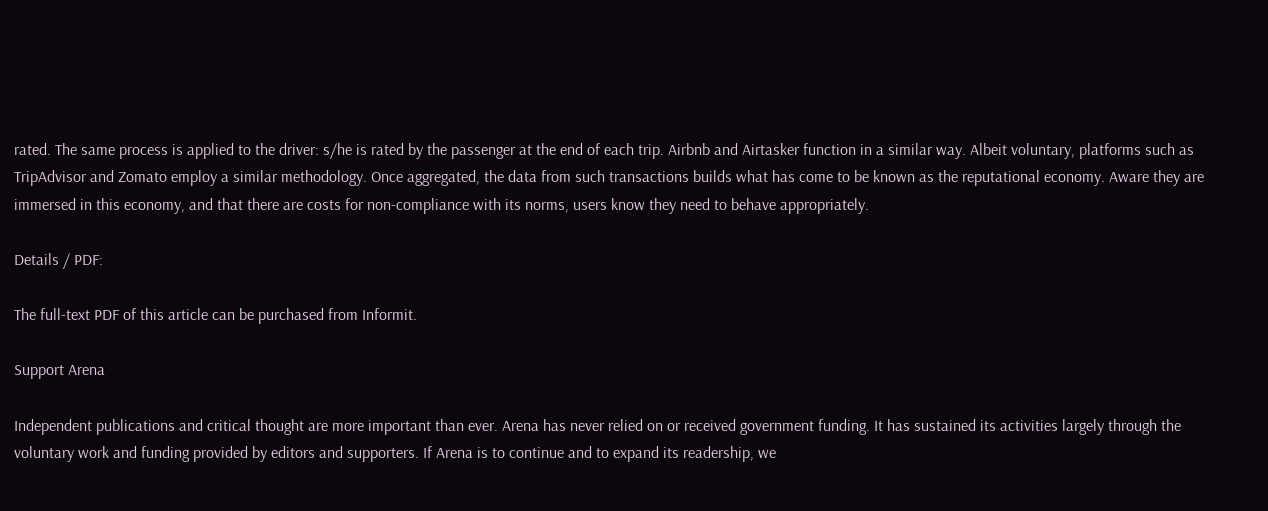rated. The same process is applied to the driver: s/he is rated by the passenger at the end of each trip. Airbnb and Airtasker function in a similar way. Albeit voluntary, platforms such as TripAdvisor and Zomato employ a similar methodology. Once aggregated, the data from such transactions builds what has come to be known as the reputational economy. Aware they are immersed in this economy, and that there are costs for non-compliance with its norms, users know they need to behave appropriately.

Details / PDF:

The full-text PDF of this article can be purchased from Informit.

Support Arena

Independent publications and critical thought are more important than ever. Arena has never relied on or received government funding. It has sustained its activities largely through the voluntary work and funding provided by editors and supporters. If Arena is to continue and to expand its readership, we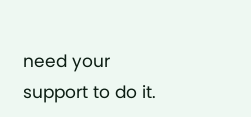need your support to do it.